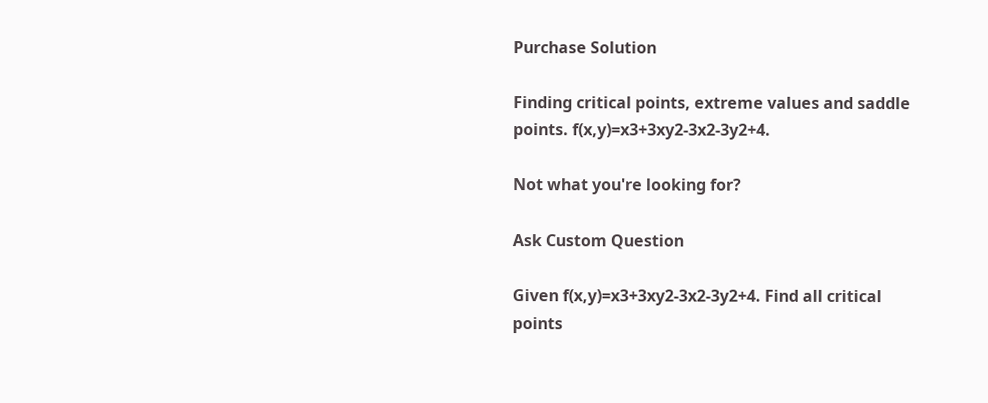Purchase Solution

Finding critical points, extreme values and saddle points. f(x,y)=x3+3xy2-3x2-3y2+4.

Not what you're looking for?

Ask Custom Question

Given f(x,y)=x3+3xy2-3x2-3y2+4. Find all critical points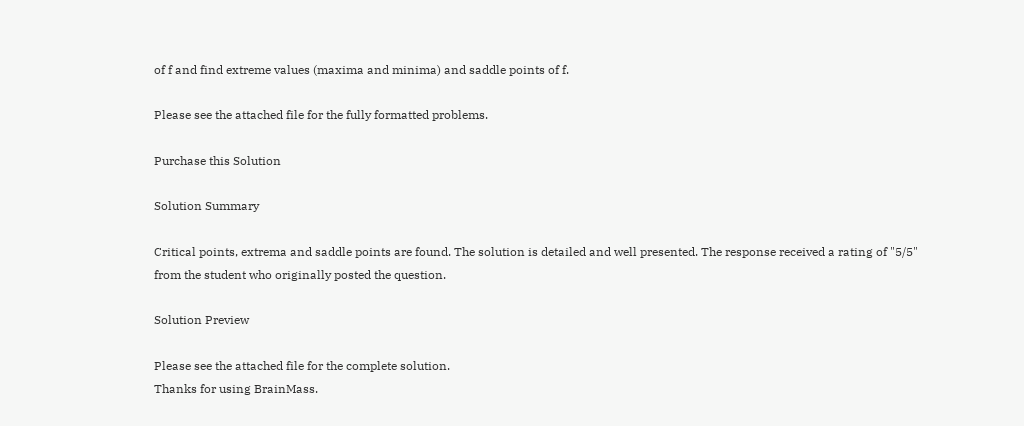of f and find extreme values (maxima and minima) and saddle points of f.

Please see the attached file for the fully formatted problems.

Purchase this Solution

Solution Summary

Critical points, extrema and saddle points are found. The solution is detailed and well presented. The response received a rating of "5/5" from the student who originally posted the question.

Solution Preview

Please see the attached file for the complete solution.
Thanks for using BrainMass.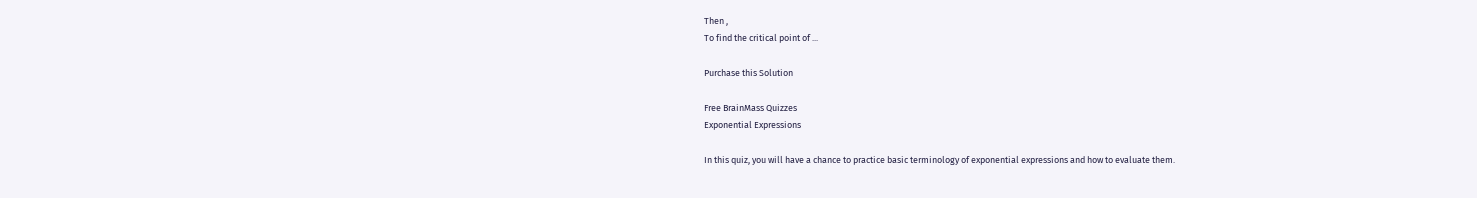Then ,
To find the critical point of ...

Purchase this Solution

Free BrainMass Quizzes
Exponential Expressions

In this quiz, you will have a chance to practice basic terminology of exponential expressions and how to evaluate them.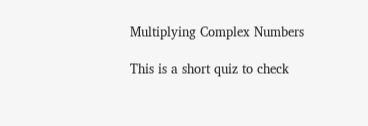Multiplying Complex Numbers

This is a short quiz to check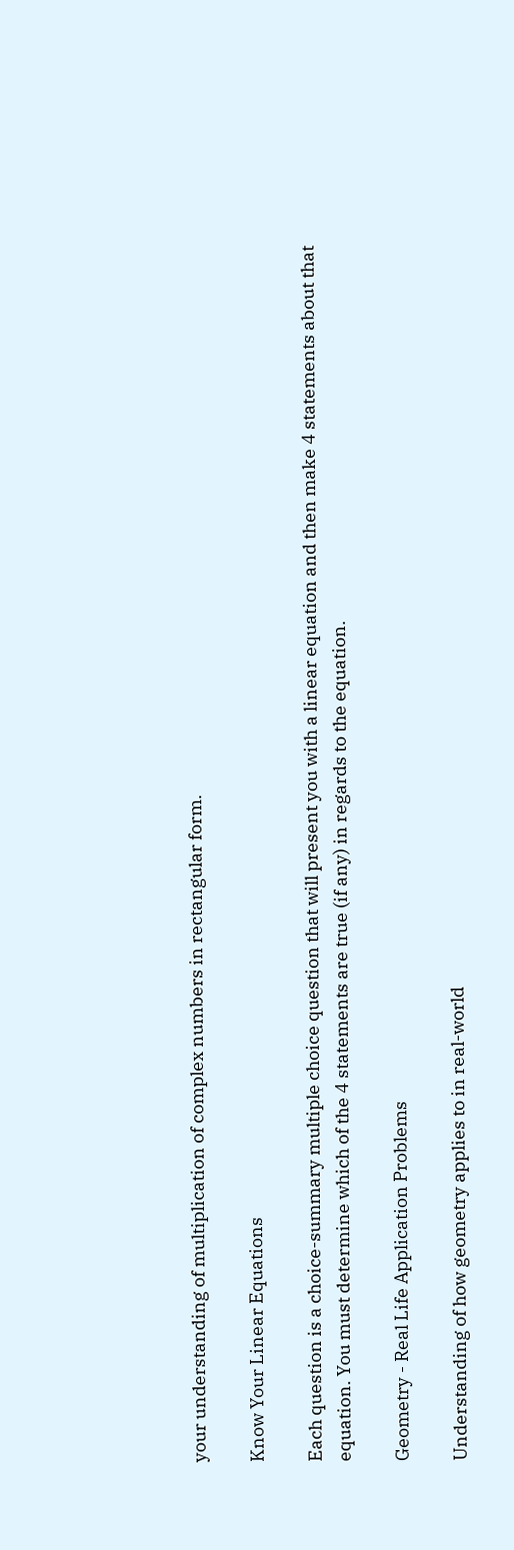your understanding of multiplication of complex numbers in rectangular form.

Know Your Linear Equations

Each question is a choice-summary multiple choice question that will present you with a linear equation and then make 4 statements about that equation. You must determine which of the 4 statements are true (if any) in regards to the equation.

Geometry - Real Life Application Problems

Understanding of how geometry applies to in real-world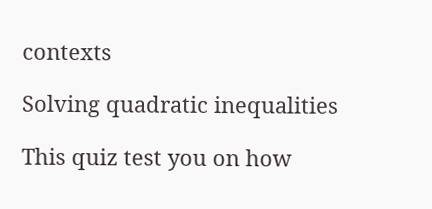contexts

Solving quadratic inequalities

This quiz test you on how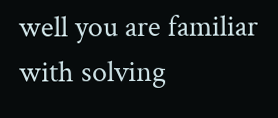well you are familiar with solving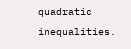quadratic inequalities.